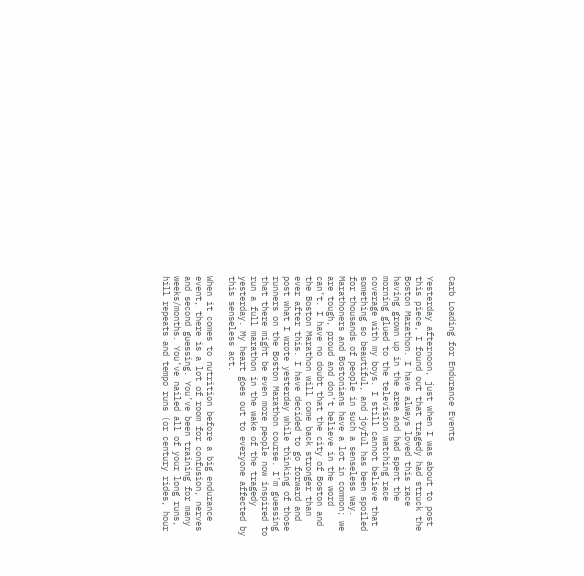Carb Loading for Endurance Events

Yesterday afternoon, just when I was about to post this piece, I found out that tragedy had struck the Boston Marathon. I have always loved this race having grown up in the area and had spent the morning glued to the television watching race coverage with my boys. I still cannot believe that something so beautiful, and joyful has been spoiled for thousands of people in such a senseless way. Marathoners and Bostonians have a lot in common; we are tough, proud and don’t believe in the word can’t. I have no doubt that the city of Boston and the Boston Marathon will come back stronger than ever after this. I have decided to go forward and post what I wrote yesterday while thinking of those runners on the Boston Marathon course. I’m guessing that there might be even more people now inspired to run a full marathon in the wake of the tragedy yesterday. My heart goes out to everyone affected by this senseless act.

When it comes to nutrition before a big endurance event, there is a lot of room for confusion, nerves and second guessing. You’ve been training for many weeks/months. You’ve nailed all of your long runs, hill repeats and tempo runs (or century rides, hour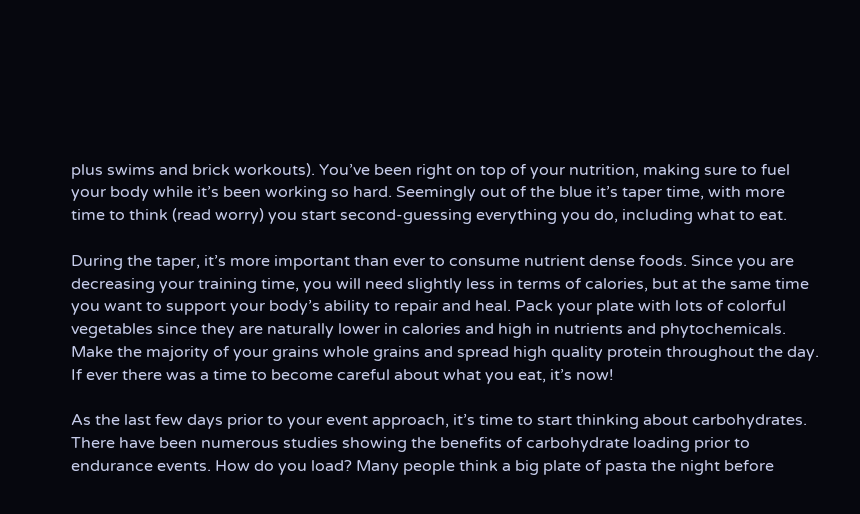plus swims and brick workouts). You’ve been right on top of your nutrition, making sure to fuel your body while it’s been working so hard. Seemingly out of the blue it’s taper time, with more time to think (read worry) you start second-guessing everything you do, including what to eat.

During the taper, it’s more important than ever to consume nutrient dense foods. Since you are decreasing your training time, you will need slightly less in terms of calories, but at the same time you want to support your body’s ability to repair and heal. Pack your plate with lots of colorful vegetables since they are naturally lower in calories and high in nutrients and phytochemicals. Make the majority of your grains whole grains and spread high quality protein throughout the day. If ever there was a time to become careful about what you eat, it’s now!

As the last few days prior to your event approach, it’s time to start thinking about carbohydrates. There have been numerous studies showing the benefits of carbohydrate loading prior to endurance events. How do you load? Many people think a big plate of pasta the night before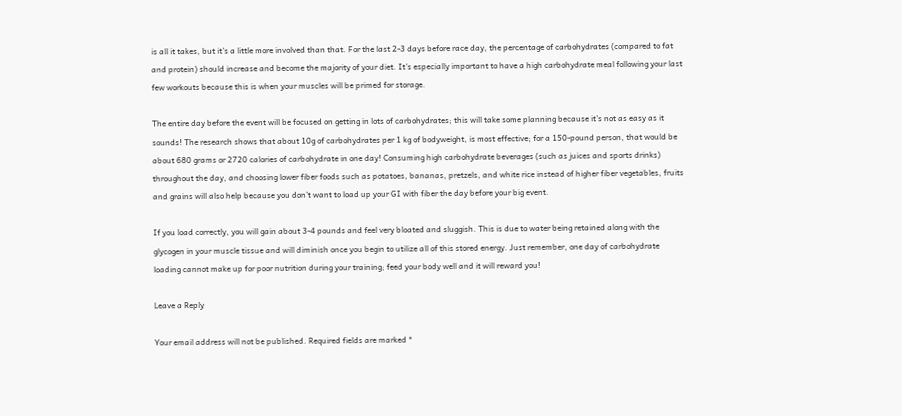is all it takes, but it’s a little more involved than that. For the last 2-3 days before race day, the percentage of carbohydrates (compared to fat and protein) should increase and become the majority of your diet. It’s especially important to have a high carbohydrate meal following your last few workouts because this is when your muscles will be primed for storage.

The entire day before the event will be focused on getting in lots of carbohydrates; this will take some planning because it’s not as easy as it sounds! The research shows that about 10g of carbohydrates per 1 kg of bodyweight, is most effective; for a 150-pound person, that would be about 680 grams or 2720 calories of carbohydrate in one day! Consuming high carbohydrate beverages (such as juices and sports drinks) throughout the day, and choosing lower fiber foods such as potatoes, bananas, pretzels, and white rice instead of higher fiber vegetables, fruits and grains will also help because you don’t want to load up your GI with fiber the day before your big event.

If you load correctly, you will gain about 3-4 pounds and feel very bloated and sluggish. This is due to water being retained along with the glycogen in your muscle tissue and will diminish once you begin to utilize all of this stored energy. Just remember, one day of carbohydrate loading cannot make up for poor nutrition during your training; feed your body well and it will reward you!

Leave a Reply

Your email address will not be published. Required fields are marked *